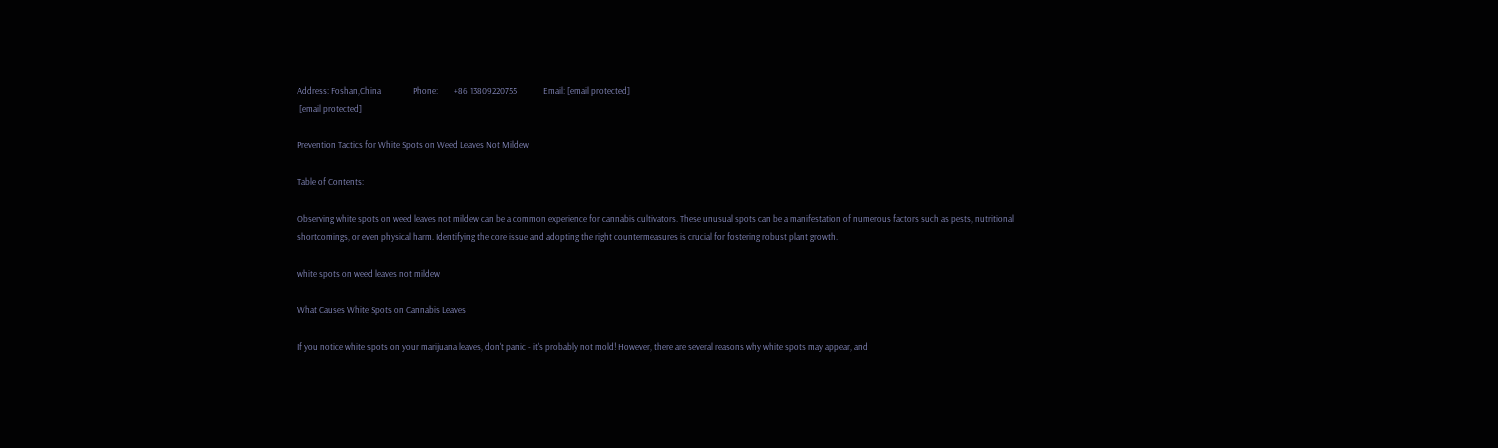Address: Foshan,China                Phone:        +86 13809220755             Email: [email protected]
 [email protected]

Prevention Tactics for White Spots on Weed Leaves Not Mildew

Table of Contents:

Observing white spots on weed leaves not mildew can be a common experience for cannabis cultivators. These unusual spots can be a manifestation of numerous factors such as pests, nutritional shortcomings, or even physical harm. Identifying the core issue and adopting the right countermeasures is crucial for fostering robust plant growth.

white spots on weed leaves not mildew

What Causes White Spots on Cannabis Leaves

If you notice white spots on your marijuana leaves, don't panic - it's probably not mold! However, there are several reasons why white spots may appear, and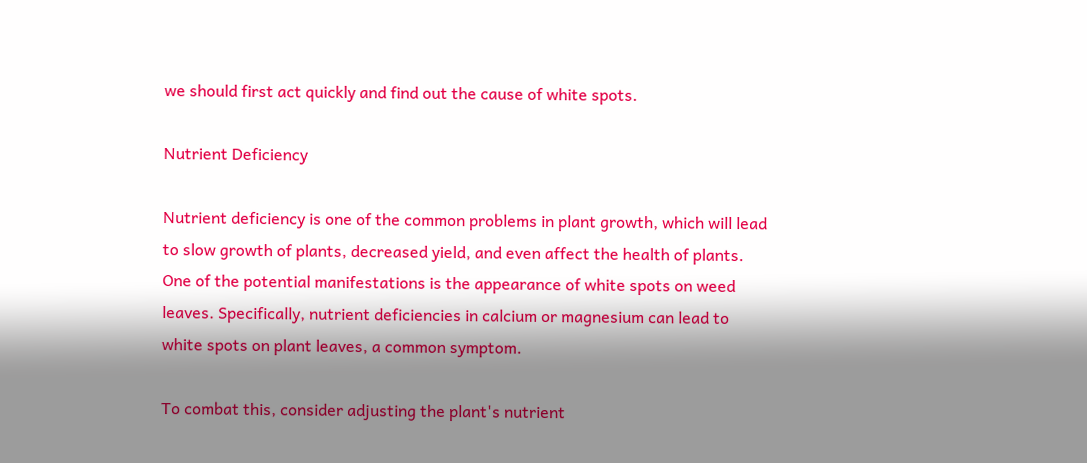we should first act quickly and find out the cause of white spots.

Nutrient Deficiency

Nutrient deficiency is one of the common problems in plant growth, which will lead to slow growth of plants, decreased yield, and even affect the health of plants. One of the potential manifestations is the appearance of white spots on weed leaves. Specifically, nutrient deficiencies in calcium or magnesium can lead to white spots on plant leaves, a common symptom.

To combat this, consider adjusting the plant's nutrient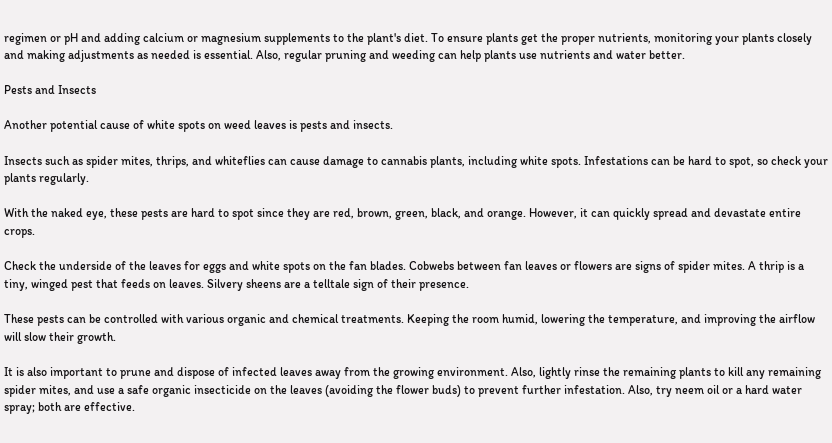regimen or pH and adding calcium or magnesium supplements to the plant's diet. To ensure plants get the proper nutrients, monitoring your plants closely and making adjustments as needed is essential. Also, regular pruning and weeding can help plants use nutrients and water better.

Pests and Insects

Another potential cause of white spots on weed leaves is pests and insects.

Insects such as spider mites, thrips, and whiteflies can cause damage to cannabis plants, including white spots. Infestations can be hard to spot, so check your plants regularly.

With the naked eye, these pests are hard to spot since they are red, brown, green, black, and orange. However, it can quickly spread and devastate entire crops.

Check the underside of the leaves for eggs and white spots on the fan blades. Cobwebs between fan leaves or flowers are signs of spider mites. A thrip is a tiny, winged pest that feeds on leaves. Silvery sheens are a telltale sign of their presence.

These pests can be controlled with various organic and chemical treatments. Keeping the room humid, lowering the temperature, and improving the airflow will slow their growth.

It is also important to prune and dispose of infected leaves away from the growing environment. Also, lightly rinse the remaining plants to kill any remaining spider mites, and use a safe organic insecticide on the leaves (avoiding the flower buds) to prevent further infestation. Also, try neem oil or a hard water spray; both are effective.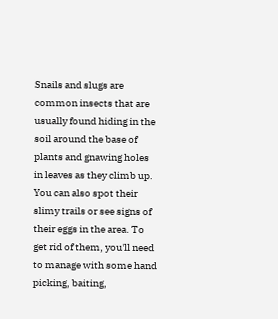Snails and slugs are common insects that are usually found hiding in the soil around the base of plants and gnawing holes in leaves as they climb up. You can also spot their slimy trails or see signs of their eggs in the area. To get rid of them, you'll need to manage with some hand picking, baiting,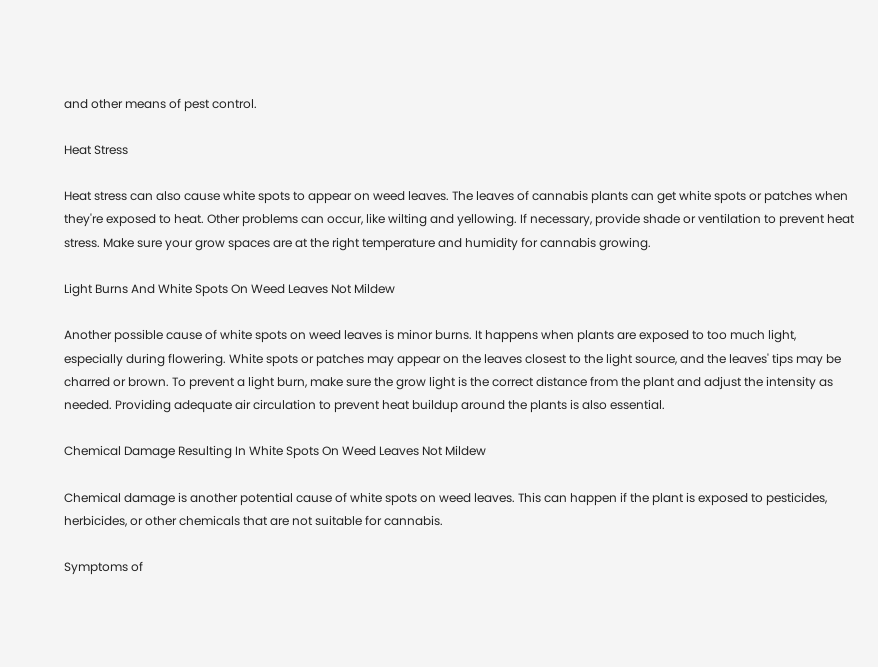and other means of pest control.

Heat Stress

Heat stress can also cause white spots to appear on weed leaves. The leaves of cannabis plants can get white spots or patches when they're exposed to heat. Other problems can occur, like wilting and yellowing. If necessary, provide shade or ventilation to prevent heat stress. Make sure your grow spaces are at the right temperature and humidity for cannabis growing.

Light Burns And White Spots On Weed Leaves Not Mildew

Another possible cause of white spots on weed leaves is minor burns. It happens when plants are exposed to too much light, especially during flowering. White spots or patches may appear on the leaves closest to the light source, and the leaves' tips may be charred or brown. To prevent a light burn, make sure the grow light is the correct distance from the plant and adjust the intensity as needed. Providing adequate air circulation to prevent heat buildup around the plants is also essential.

Chemical Damage Resulting In White Spots On Weed Leaves Not Mildew

Chemical damage is another potential cause of white spots on weed leaves. This can happen if the plant is exposed to pesticides, herbicides, or other chemicals that are not suitable for cannabis.

Symptoms of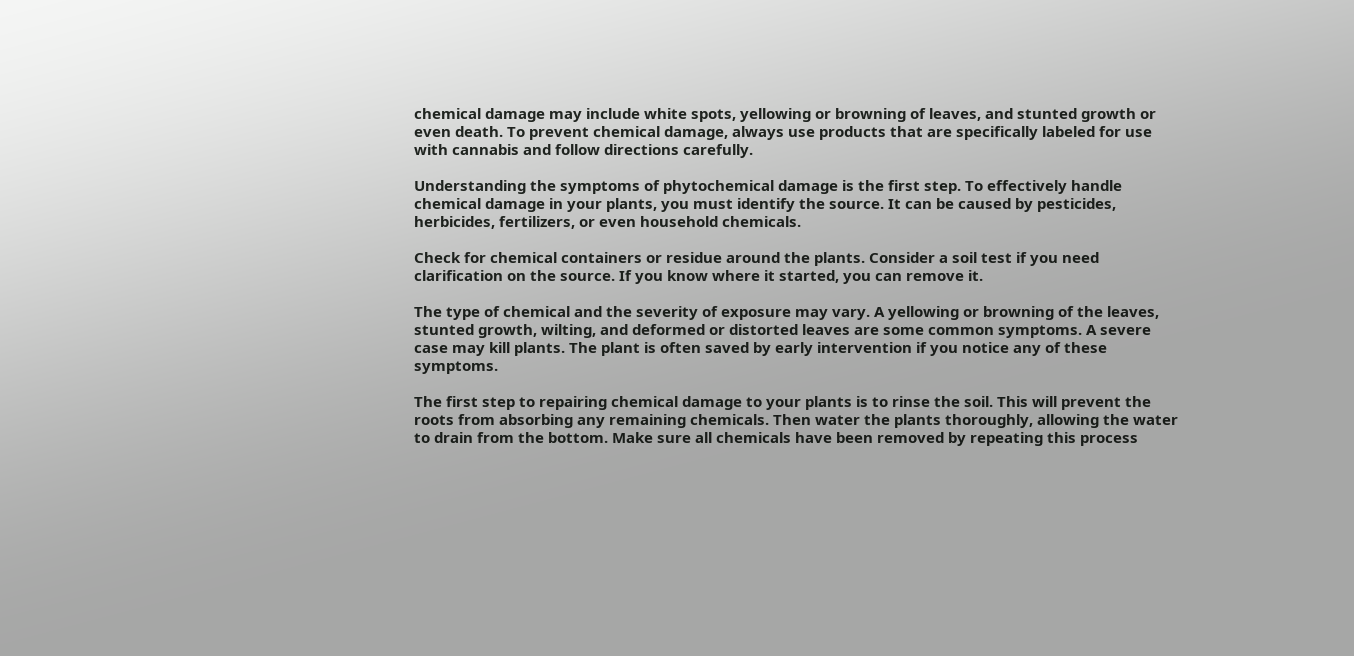chemical damage may include white spots, yellowing or browning of leaves, and stunted growth or even death. To prevent chemical damage, always use products that are specifically labeled for use with cannabis and follow directions carefully.

Understanding the symptoms of phytochemical damage is the first step. To effectively handle chemical damage in your plants, you must identify the source. It can be caused by pesticides, herbicides, fertilizers, or even household chemicals.

Check for chemical containers or residue around the plants. Consider a soil test if you need clarification on the source. If you know where it started, you can remove it.

The type of chemical and the severity of exposure may vary. A yellowing or browning of the leaves, stunted growth, wilting, and deformed or distorted leaves are some common symptoms. A severe case may kill plants. The plant is often saved by early intervention if you notice any of these symptoms.

The first step to repairing chemical damage to your plants is to rinse the soil. This will prevent the roots from absorbing any remaining chemicals. Then water the plants thoroughly, allowing the water to drain from the bottom. Make sure all chemicals have been removed by repeating this process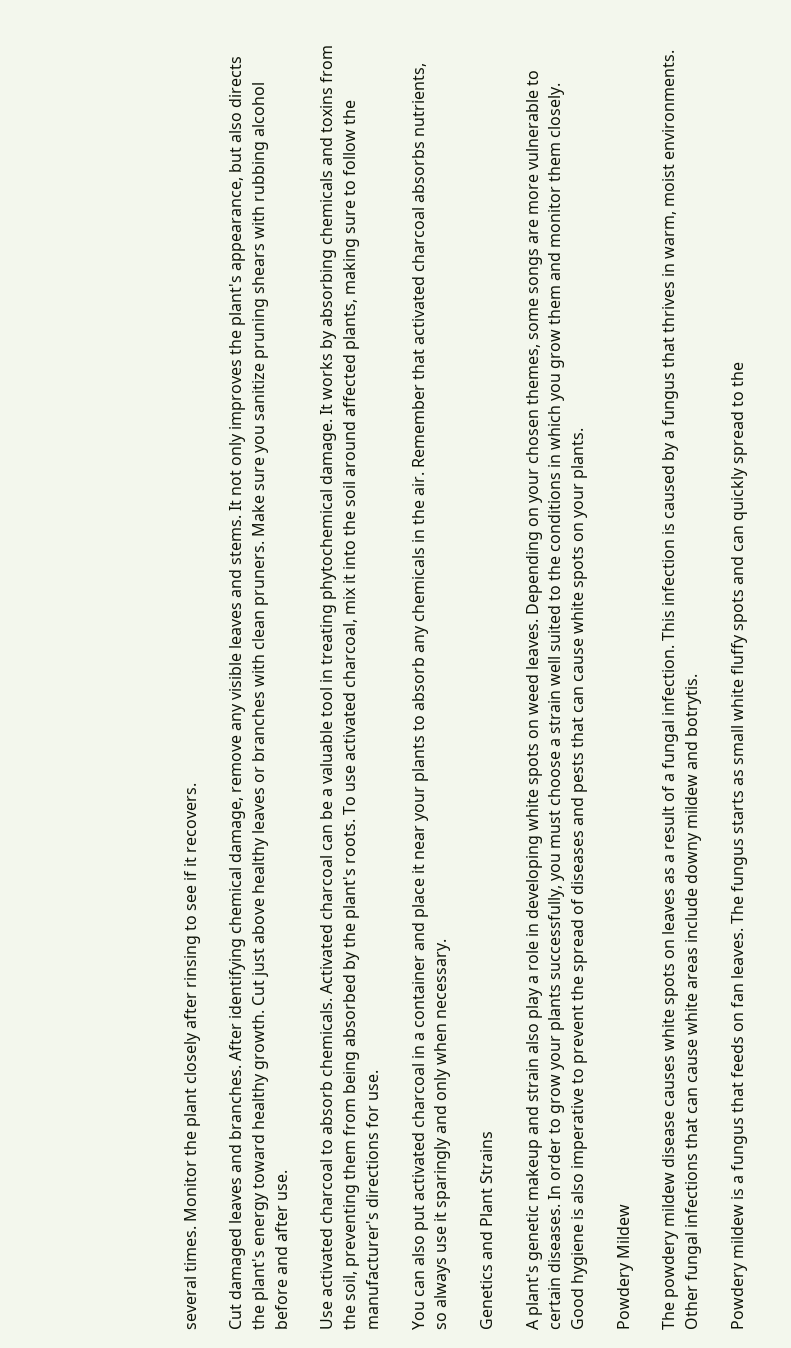several times. Monitor the plant closely after rinsing to see if it recovers.

Cut damaged leaves and branches. After identifying chemical damage, remove any visible leaves and stems. It not only improves the plant's appearance, but also directs the plant's energy toward healthy growth. Cut just above healthy leaves or branches with clean pruners. Make sure you sanitize pruning shears with rubbing alcohol before and after use.

Use activated charcoal to absorb chemicals. Activated charcoal can be a valuable tool in treating phytochemical damage. It works by absorbing chemicals and toxins from the soil, preventing them from being absorbed by the plant's roots. To use activated charcoal, mix it into the soil around affected plants, making sure to follow the manufacturer's directions for use.

You can also put activated charcoal in a container and place it near your plants to absorb any chemicals in the air. Remember that activated charcoal absorbs nutrients, so always use it sparingly and only when necessary.

Genetics and Plant Strains

A plant's genetic makeup and strain also play a role in developing white spots on weed leaves. Depending on your chosen themes, some songs are more vulnerable to certain diseases. In order to grow your plants successfully, you must choose a strain well suited to the conditions in which you grow them and monitor them closely. Good hygiene is also imperative to prevent the spread of diseases and pests that can cause white spots on your plants.

Powdery Mildew

The powdery mildew disease causes white spots on leaves as a result of a fungal infection. This infection is caused by a fungus that thrives in warm, moist environments. Other fungal infections that can cause white areas include downy mildew and botrytis.

Powdery mildew is a fungus that feeds on fan leaves. The fungus starts as small white fluffy spots and can quickly spread to the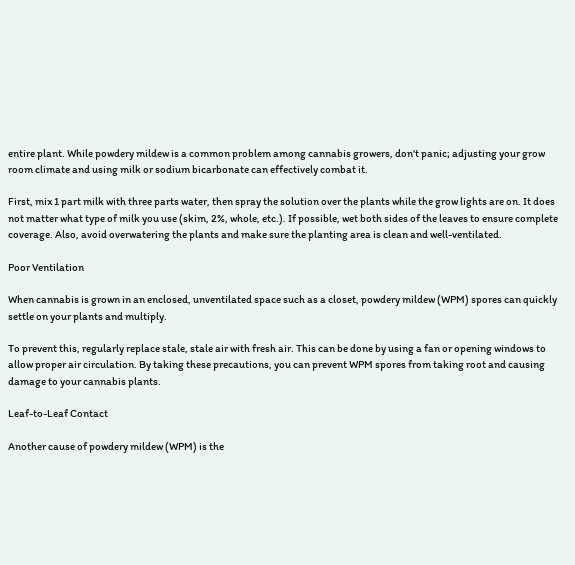entire plant. While powdery mildew is a common problem among cannabis growers, don't panic; adjusting your grow room climate and using milk or sodium bicarbonate can effectively combat it.

First, mix 1 part milk with three parts water, then spray the solution over the plants while the grow lights are on. It does not matter what type of milk you use (skim, 2%, whole, etc.). If possible, wet both sides of the leaves to ensure complete coverage. Also, avoid overwatering the plants and make sure the planting area is clean and well-ventilated.

Poor Ventilation

When cannabis is grown in an enclosed, unventilated space such as a closet, powdery mildew (WPM) spores can quickly settle on your plants and multiply.

To prevent this, regularly replace stale, stale air with fresh air. This can be done by using a fan or opening windows to allow proper air circulation. By taking these precautions, you can prevent WPM spores from taking root and causing damage to your cannabis plants.

Leaf-to-Leaf Contact

Another cause of powdery mildew (WPM) is the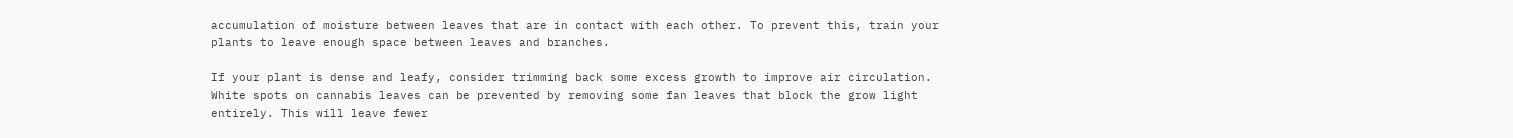accumulation of moisture between leaves that are in contact with each other. To prevent this, train your plants to leave enough space between leaves and branches.

If your plant is dense and leafy, consider trimming back some excess growth to improve air circulation. White spots on cannabis leaves can be prevented by removing some fan leaves that block the grow light entirely. This will leave fewer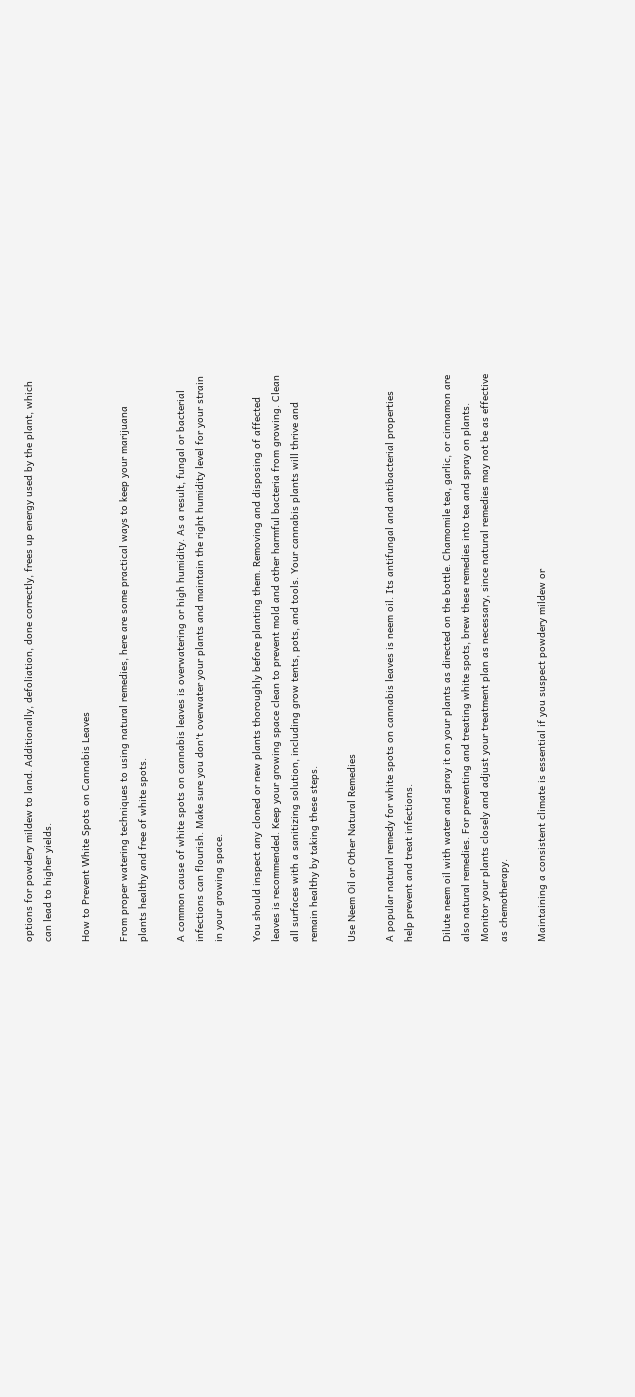options for powdery mildew to land. Additionally, defoliation, done correctly, frees up energy used by the plant, which can lead to higher yields.

How to Prevent White Spots on Cannabis Leaves

From proper watering techniques to using natural remedies, here are some practical ways to keep your marijuana plants healthy and free of white spots.

A common cause of white spots on cannabis leaves is overwatering or high humidity. As a result, fungal or bacterial infections can flourish. Make sure you don't overwater your plants and maintain the right humidity level for your strain in your growing space.

You should inspect any cloned or new plants thoroughly before planting them. Removing and disposing of affected leaves is recommended. Keep your growing space clean to prevent mold and other harmful bacteria from growing. Clean all surfaces with a sanitizing solution, including grow tents, pots, and tools. Your cannabis plants will thrive and remain healthy by taking these steps.

Use Neem Oil or Other Natural Remedies

A popular natural remedy for white spots on cannabis leaves is neem oil. Its antifungal and antibacterial properties help prevent and treat infections.

Dilute neem oil with water and spray it on your plants as directed on the bottle. Chamomile tea, garlic, or cinnamon are also natural remedies. For preventing and treating white spots, brew these remedies into tea and spray on plants. Monitor your plants closely and adjust your treatment plan as necessary, since natural remedies may not be as effective as chemotherapy.

Maintaining a consistent climate is essential if you suspect powdery mildew or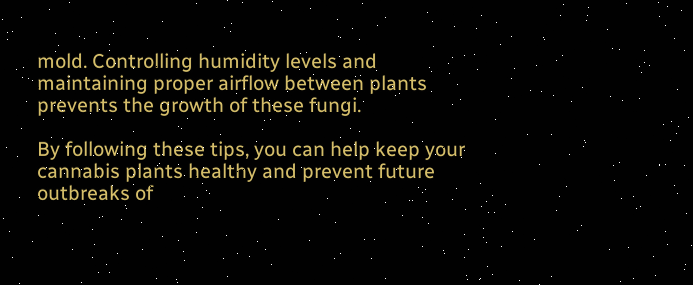mold. Controlling humidity levels and maintaining proper airflow between plants prevents the growth of these fungi.

By following these tips, you can help keep your cannabis plants healthy and prevent future outbreaks of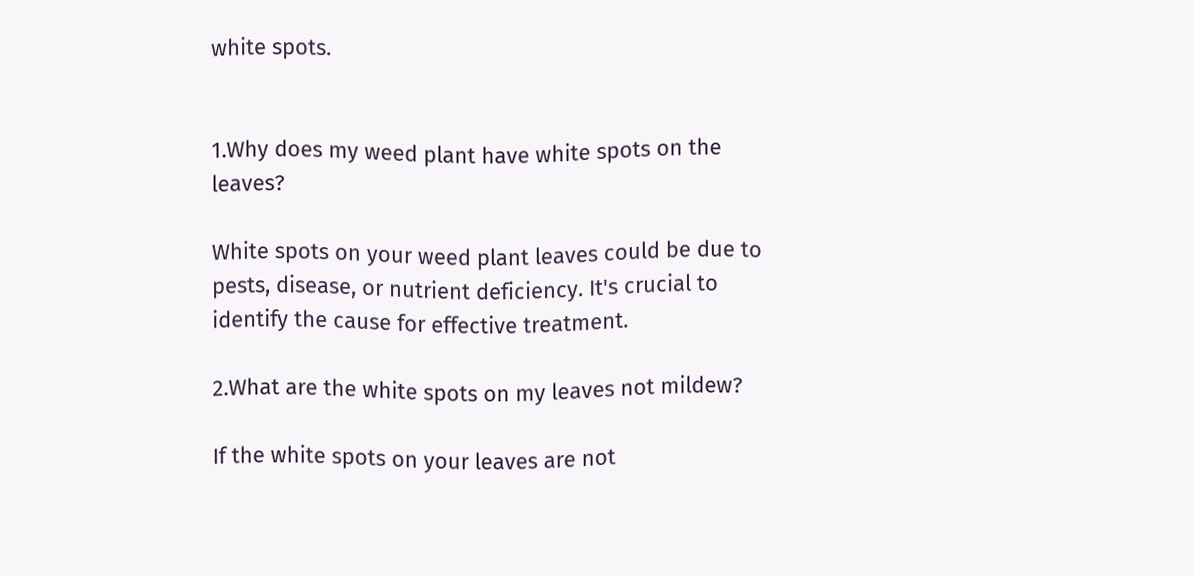white spots.


1.Why does my weed plant have white spots on the leaves?

White spots on your weed plant leaves could be due to pests, disease, or nutrient deficiency. It's crucial to identify the cause for effective treatment.

2.What are the white spots on my leaves not mildew?

If the white spots on your leaves are not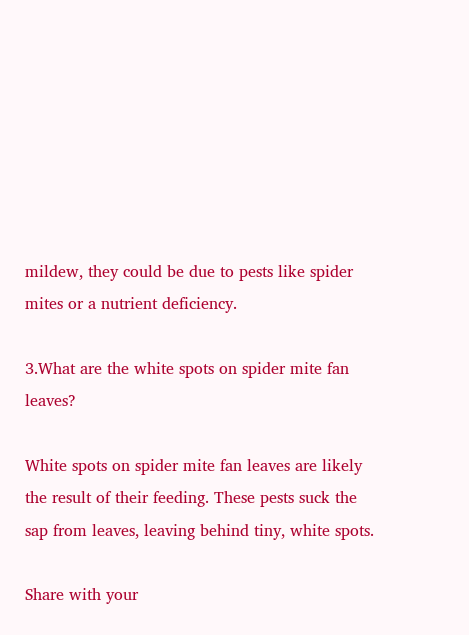mildew, they could be due to pests like spider mites or a nutrient deficiency.

3.What are the white spots on spider mite fan leaves?

White spots on spider mite fan leaves are likely the result of their feeding. These pests suck the sap from leaves, leaving behind tiny, white spots.

Share with your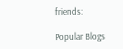friends:

Popular Blogs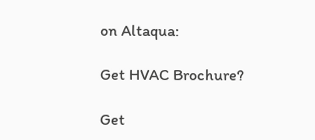on Altaqua:

Get HVAC Brochure?

Get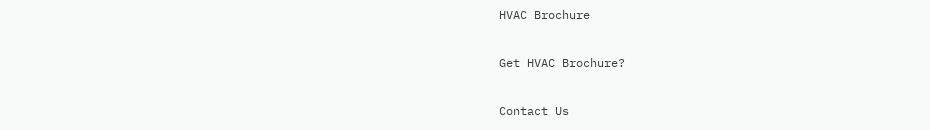HVAC Brochure

Get HVAC Brochure?

Contact Us